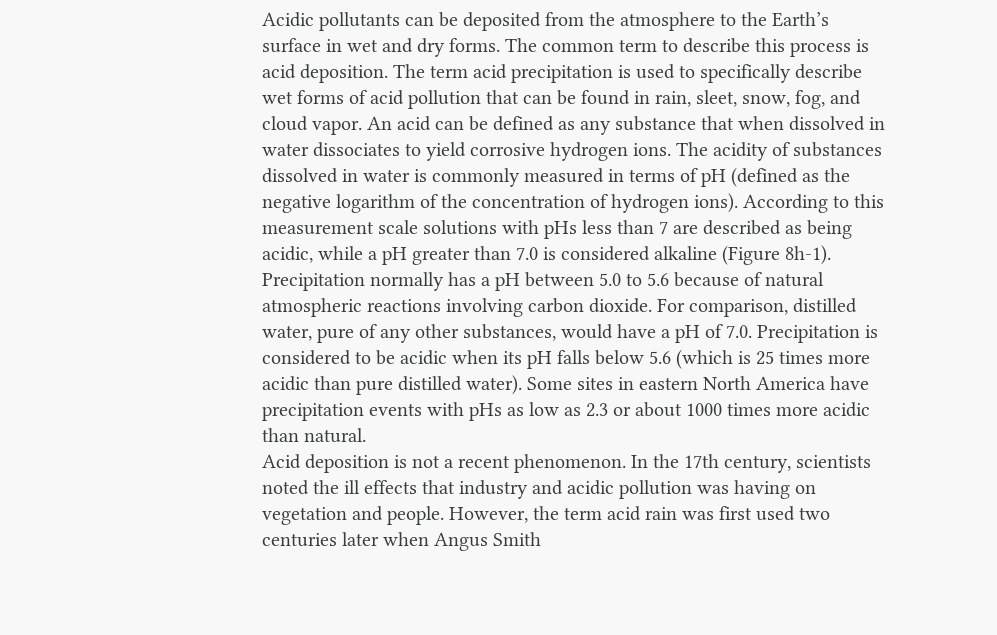Acidic pollutants can be deposited from the atmosphere to the Earth’s surface in wet and dry forms. The common term to describe this process is acid deposition. The term acid precipitation is used to specifically describe wet forms of acid pollution that can be found in rain, sleet, snow, fog, and cloud vapor. An acid can be defined as any substance that when dissolved in water dissociates to yield corrosive hydrogen ions. The acidity of substances dissolved in water is commonly measured in terms of pH (defined as the negative logarithm of the concentration of hydrogen ions). According to this measurement scale solutions with pHs less than 7 are described as being acidic, while a pH greater than 7.0 is considered alkaline (Figure 8h-1). Precipitation normally has a pH between 5.0 to 5.6 because of natural atmospheric reactions involving carbon dioxide. For comparison, distilled water, pure of any other substances, would have a pH of 7.0. Precipitation is considered to be acidic when its pH falls below 5.6 (which is 25 times more acidic than pure distilled water). Some sites in eastern North America have precipitation events with pHs as low as 2.3 or about 1000 times more acidic than natural.
Acid deposition is not a recent phenomenon. In the 17th century, scientists noted the ill effects that industry and acidic pollution was having on vegetation and people. However, the term acid rain was first used two centuries later when Angus Smith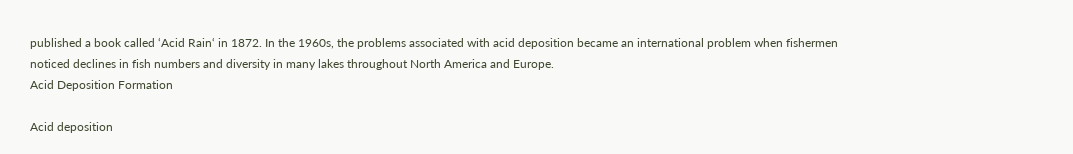published a book called ‘Acid Rain‘ in 1872. In the 1960s, the problems associated with acid deposition became an international problem when fishermen noticed declines in fish numbers and diversity in many lakes throughout North America and Europe.
Acid Deposition Formation

Acid deposition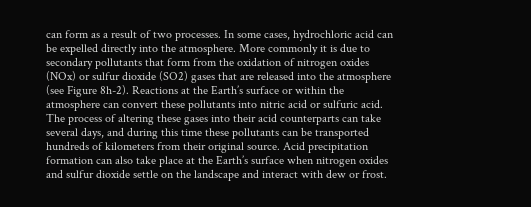can form as a result of two processes. In some cases, hydrochloric acid can be expelled directly into the atmosphere. More commonly it is due to secondary pollutants that form from the oxidation of nitrogen oxides (NOx) or sulfur dioxide (SO2) gases that are released into the atmosphere (see Figure 8h-2). Reactions at the Earth’s surface or within the atmosphere can convert these pollutants into nitric acid or sulfuric acid. The process of altering these gases into their acid counterparts can take several days, and during this time these pollutants can be transported hundreds of kilometers from their original source. Acid precipitation formation can also take place at the Earth’s surface when nitrogen oxides and sulfur dioxide settle on the landscape and interact with dew or frost.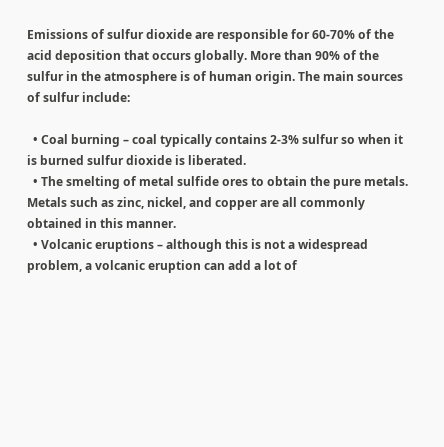Emissions of sulfur dioxide are responsible for 60-70% of the acid deposition that occurs globally. More than 90% of the sulfur in the atmosphere is of human origin. The main sources of sulfur include:

  • Coal burning – coal typically contains 2-3% sulfur so when it is burned sulfur dioxide is liberated.
  • The smelting of metal sulfide ores to obtain the pure metals. Metals such as zinc, nickel, and copper are all commonly obtained in this manner.
  • Volcanic eruptions – although this is not a widespread problem, a volcanic eruption can add a lot of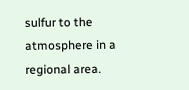sulfur to the atmosphere in a regional area.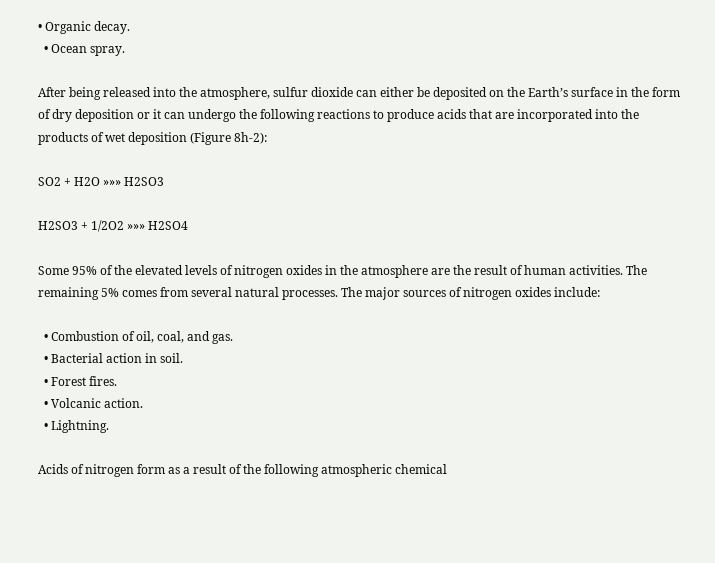• Organic decay.
  • Ocean spray.

After being released into the atmosphere, sulfur dioxide can either be deposited on the Earth’s surface in the form of dry deposition or it can undergo the following reactions to produce acids that are incorporated into the products of wet deposition (Figure 8h-2):

SO2 + H2O »»» H2SO3

H2SO3 + 1/2O2 »»» H2SO4

Some 95% of the elevated levels of nitrogen oxides in the atmosphere are the result of human activities. The remaining 5% comes from several natural processes. The major sources of nitrogen oxides include:

  • Combustion of oil, coal, and gas.
  • Bacterial action in soil.
  • Forest fires.
  • Volcanic action.
  • Lightning.

Acids of nitrogen form as a result of the following atmospheric chemical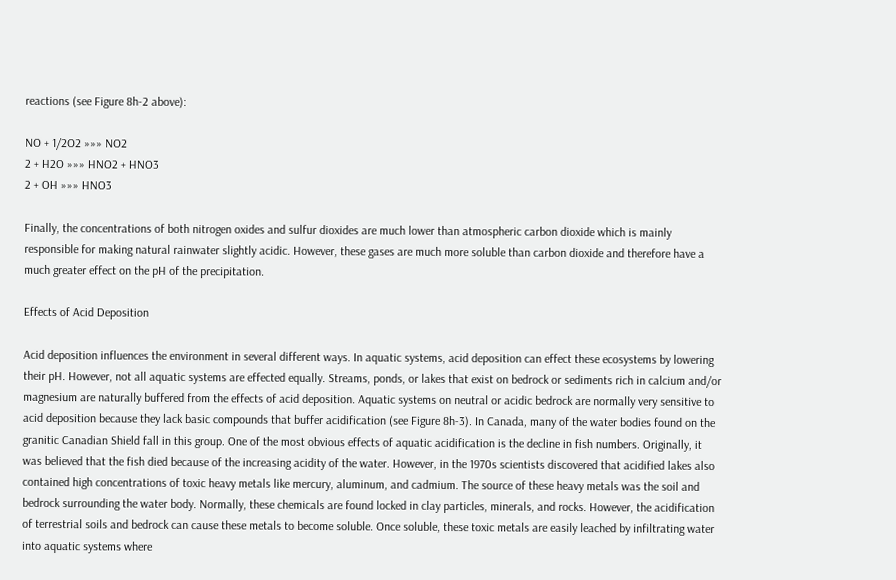reactions (see Figure 8h-2 above):

NO + 1/2O2 »»» NO2
2 + H2O »»» HNO2 + HNO3
2 + OH »»» HNO3

Finally, the concentrations of both nitrogen oxides and sulfur dioxides are much lower than atmospheric carbon dioxide which is mainly responsible for making natural rainwater slightly acidic. However, these gases are much more soluble than carbon dioxide and therefore have a much greater effect on the pH of the precipitation.

Effects of Acid Deposition

Acid deposition influences the environment in several different ways. In aquatic systems, acid deposition can effect these ecosystems by lowering their pH. However, not all aquatic systems are effected equally. Streams, ponds, or lakes that exist on bedrock or sediments rich in calcium and/or magnesium are naturally buffered from the effects of acid deposition. Aquatic systems on neutral or acidic bedrock are normally very sensitive to acid deposition because they lack basic compounds that buffer acidification (see Figure 8h-3). In Canada, many of the water bodies found on the granitic Canadian Shield fall in this group. One of the most obvious effects of aquatic acidification is the decline in fish numbers. Originally, it was believed that the fish died because of the increasing acidity of the water. However, in the 1970s scientists discovered that acidified lakes also contained high concentrations of toxic heavy metals like mercury, aluminum, and cadmium. The source of these heavy metals was the soil and bedrock surrounding the water body. Normally, these chemicals are found locked in clay particles, minerals, and rocks. However, the acidification of terrestrial soils and bedrock can cause these metals to become soluble. Once soluble, these toxic metals are easily leached by infiltrating water into aquatic systems where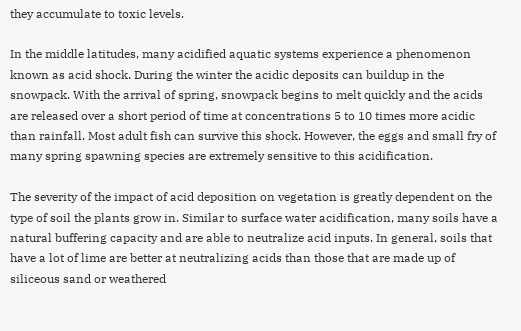they accumulate to toxic levels.

In the middle latitudes, many acidified aquatic systems experience a phenomenon known as acid shock. During the winter the acidic deposits can buildup in the snowpack. With the arrival of spring, snowpack begins to melt quickly and the acids are released over a short period of time at concentrations 5 to 10 times more acidic than rainfall. Most adult fish can survive this shock. However, the eggs and small fry of many spring spawning species are extremely sensitive to this acidification.

The severity of the impact of acid deposition on vegetation is greatly dependent on the type of soil the plants grow in. Similar to surface water acidification, many soils have a natural buffering capacity and are able to neutralize acid inputs. In general, soils that have a lot of lime are better at neutralizing acids than those that are made up of siliceous sand or weathered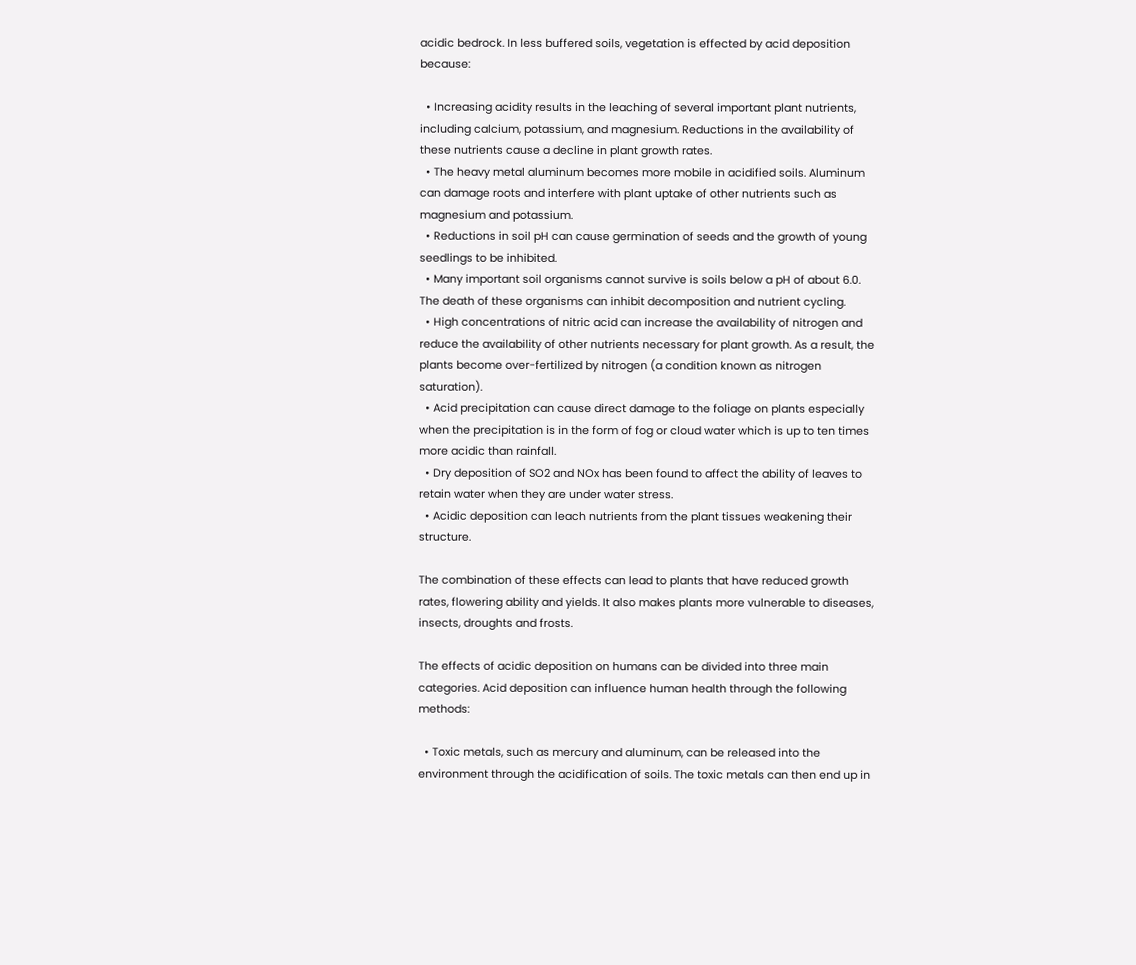acidic bedrock. In less buffered soils, vegetation is effected by acid deposition because:

  • Increasing acidity results in the leaching of several important plant nutrients, including calcium, potassium, and magnesium. Reductions in the availability of these nutrients cause a decline in plant growth rates.
  • The heavy metal aluminum becomes more mobile in acidified soils. Aluminum can damage roots and interfere with plant uptake of other nutrients such as magnesium and potassium.
  • Reductions in soil pH can cause germination of seeds and the growth of young seedlings to be inhibited.
  • Many important soil organisms cannot survive is soils below a pH of about 6.0. The death of these organisms can inhibit decomposition and nutrient cycling.
  • High concentrations of nitric acid can increase the availability of nitrogen and reduce the availability of other nutrients necessary for plant growth. As a result, the plants become over-fertilized by nitrogen (a condition known as nitrogen saturation).
  • Acid precipitation can cause direct damage to the foliage on plants especially when the precipitation is in the form of fog or cloud water which is up to ten times more acidic than rainfall.
  • Dry deposition of SO2 and NOx has been found to affect the ability of leaves to retain water when they are under water stress.
  • Acidic deposition can leach nutrients from the plant tissues weakening their structure.

The combination of these effects can lead to plants that have reduced growth rates, flowering ability and yields. It also makes plants more vulnerable to diseases, insects, droughts and frosts.

The effects of acidic deposition on humans can be divided into three main categories. Acid deposition can influence human health through the following methods:

  • Toxic metals, such as mercury and aluminum, can be released into the environment through the acidification of soils. The toxic metals can then end up in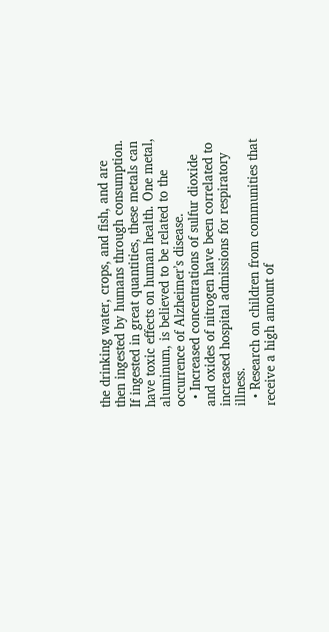the drinking water, crops, and fish, and are then ingested by humans through consumption. If ingested in great quantities, these metals can have toxic effects on human health. One metal, aluminum, is believed to be related to the occurrence of Alzheimer’s disease.
  • Increased concentrations of sulfur dioxide and oxides of nitrogen have been correlated to increased hospital admissions for respiratory illness.
  • Research on children from communities that receive a high amount of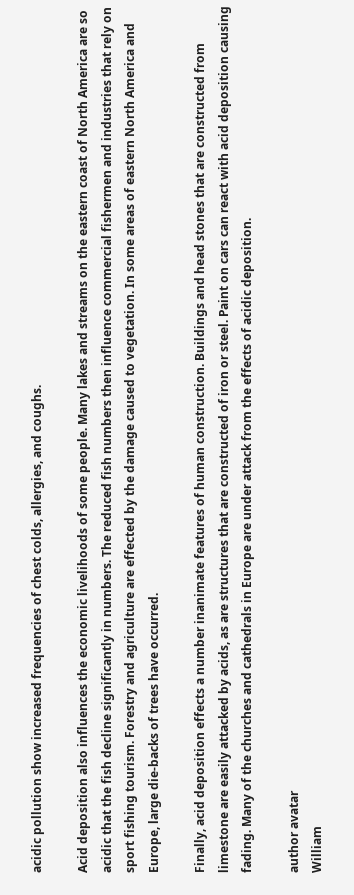acidic pollution show increased frequencies of chest colds, allergies, and coughs.

Acid deposition also influences the economic livelihoods of some people. Many lakes and streams on the eastern coast of North America are so acidic that the fish decline significantly in numbers. The reduced fish numbers then influence commercial fishermen and industries that rely on sport fishing tourism. Forestry and agriculture are effected by the damage caused to vegetation. In some areas of eastern North America and Europe, large die-backs of trees have occurred.

Finally, acid deposition effects a number inanimate features of human construction. Buildings and head stones that are constructed from limestone are easily attacked by acids, as are structures that are constructed of iron or steel. Paint on cars can react with acid deposition causing fading. Many of the churches and cathedrals in Europe are under attack from the effects of acidic deposition.

author avatar
William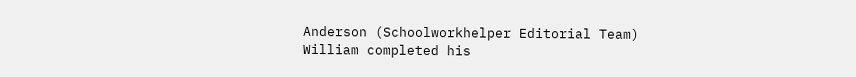Anderson (Schoolworkhelper Editorial Team)
William completed his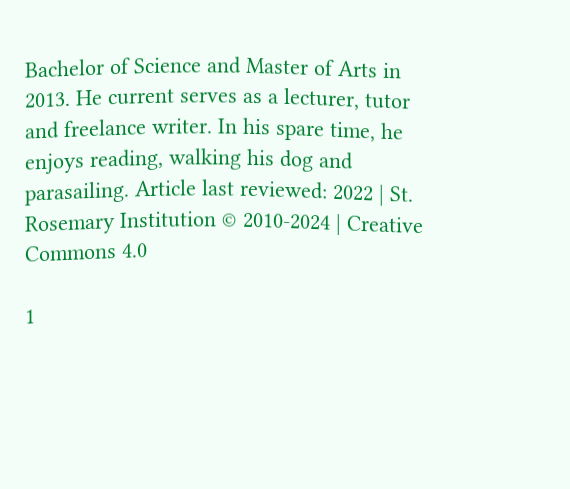Bachelor of Science and Master of Arts in 2013. He current serves as a lecturer, tutor and freelance writer. In his spare time, he enjoys reading, walking his dog and parasailing. Article last reviewed: 2022 | St. Rosemary Institution © 2010-2024 | Creative Commons 4.0

1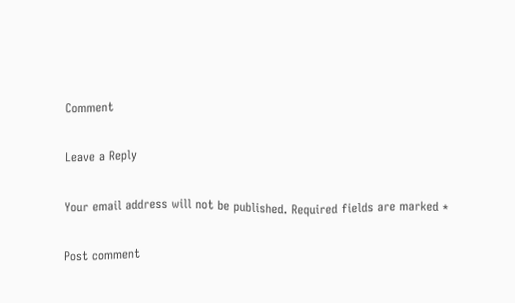Comment

Leave a Reply

Your email address will not be published. Required fields are marked *

Post comment